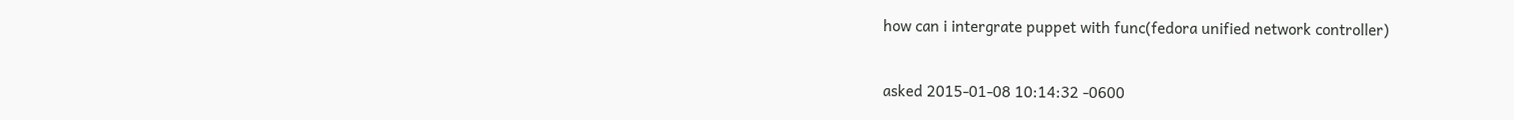how can i intergrate puppet with func(fedora unified network controller)

asked 2015-01-08 10:14:32 -0600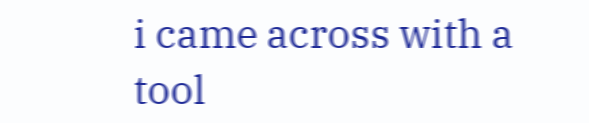i came across with a tool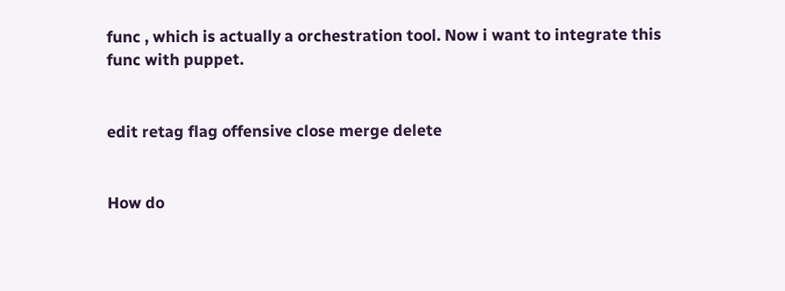func , which is actually a orchestration tool. Now i want to integrate this func with puppet.


edit retag flag offensive close merge delete


How do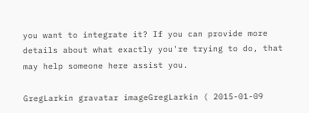you want to integrate it? If you can provide more details about what exactly you're trying to do, that may help someone here assist you.

GregLarkin gravatar imageGregLarkin ( 2015-01-09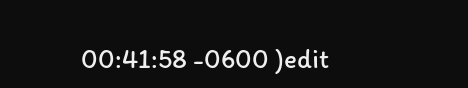00:41:58 -0600 )edit